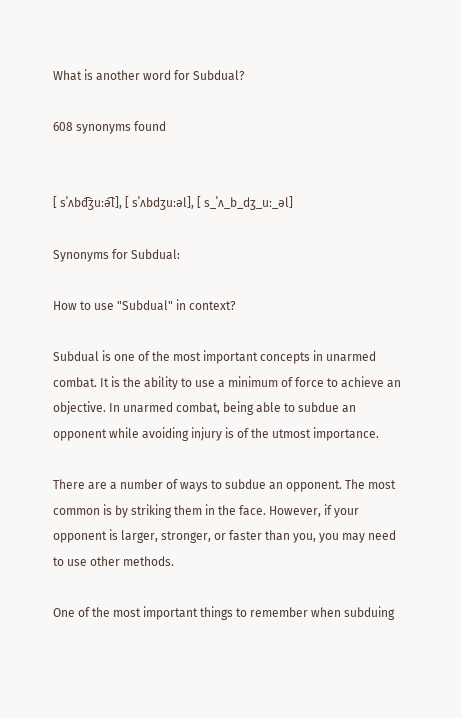What is another word for Subdual?

608 synonyms found


[ sˈʌbd͡ʒuːə͡l], [ sˈʌbdʒuːəl], [ s_ˈʌ_b_dʒ_uː_əl]

Synonyms for Subdual:

How to use "Subdual" in context?

Subdual is one of the most important concepts in unarmed combat. It is the ability to use a minimum of force to achieve an objective. In unarmed combat, being able to subdue an opponent while avoiding injury is of the utmost importance.

There are a number of ways to subdue an opponent. The most common is by striking them in the face. However, if your opponent is larger, stronger, or faster than you, you may need to use other methods.

One of the most important things to remember when subduing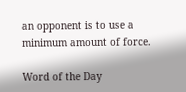an opponent is to use a minimum amount of force.

Word of the Day